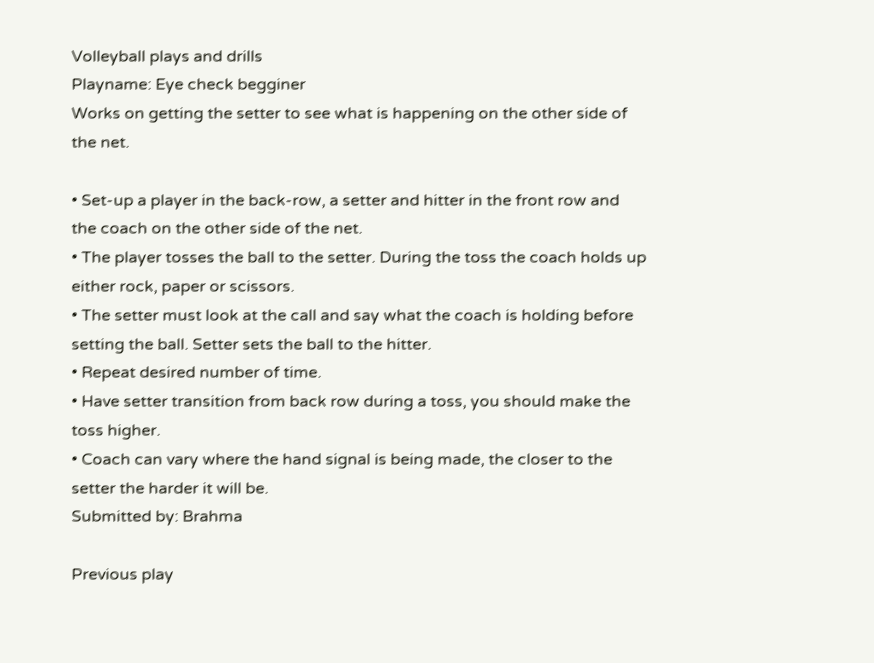Volleyball plays and drills
Playname: Eye check begginer
Works on getting the setter to see what is happening on the other side of the net.

• Set-up a player in the back-row, a setter and hitter in the front row and the coach on the other side of the net.
• The player tosses the ball to the setter. During the toss the coach holds up either rock, paper or scissors.
• The setter must look at the call and say what the coach is holding before setting the ball. Setter sets the ball to the hitter.
• Repeat desired number of time.
• Have setter transition from back row during a toss, you should make the toss higher.
• Coach can vary where the hand signal is being made, the closer to the setter the harder it will be.
Submitted by: Brahma

Previous play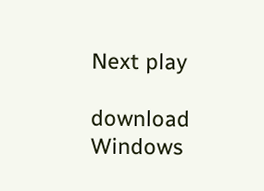Next play

download Windows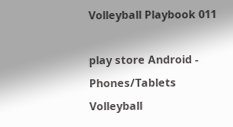Volleyball Playbook 011

play store Android - Phones/Tablets
Volleyball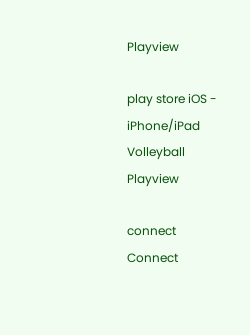Playview

play store iOS - iPhone/iPad
Volleyball Playview

connect Connect